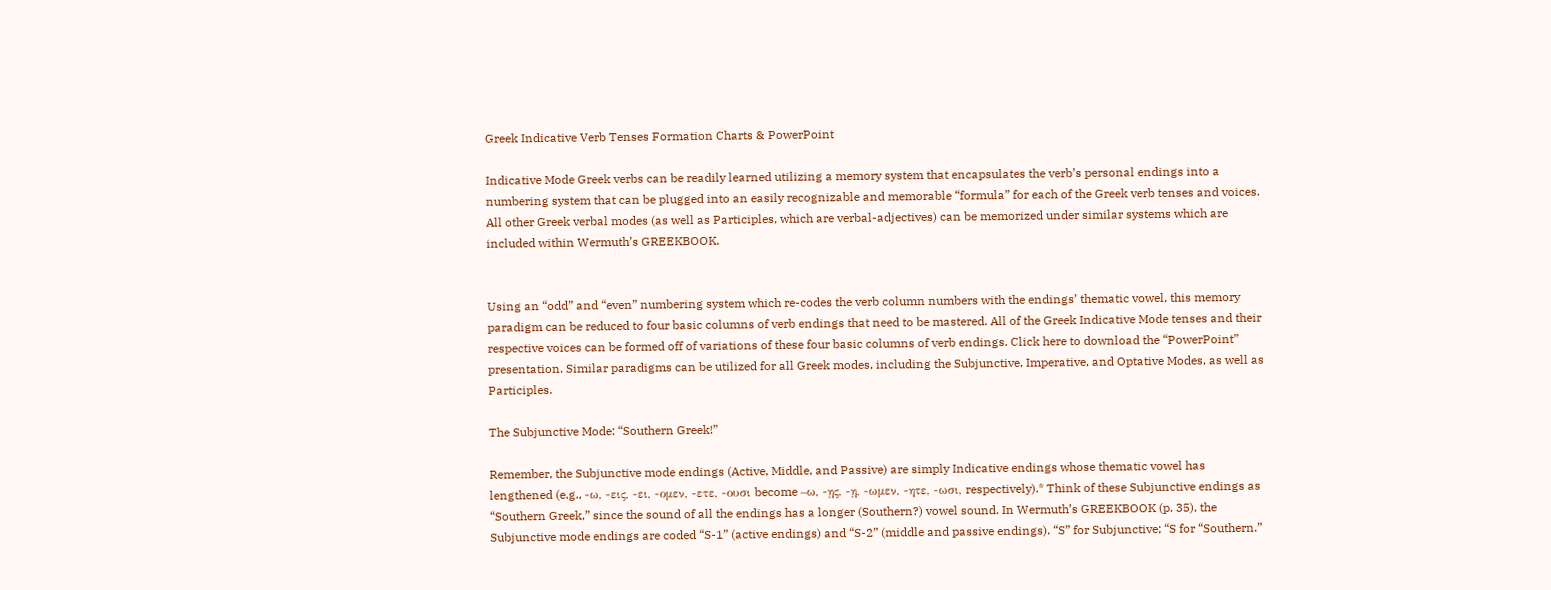Greek Indicative Verb Tenses Formation Charts & PowerPoint

Indicative Mode Greek verbs can be readily learned utilizing a memory system that encapsulates the verb’s personal endings into a numbering system that can be plugged into an easily recognizable and memorable “formula” for each of the Greek verb tenses and voices. All other Greek verbal modes (as well as Participles, which are verbal-adjectives) can be memorized under similar systems which are included within Wermuth’s GREEKBOOK.


Using an “odd” and “even” numbering system which re-codes the verb column numbers with the endings’ thematic vowel, this memory paradigm can be reduced to four basic columns of verb endings that need to be mastered. All of the Greek Indicative Mode tenses and their respective voices can be formed off of variations of these four basic columns of verb endings. Click here to download the “PowerPoint” presentation. Similar paradigms can be utilized for all Greek modes, including the Subjunctive, Imperative, and Optative Modes, as well as Participles.

The Subjunctive Mode: “Southern Greek!”

Remember, the Subjunctive mode endings (Active, Middle, and Passive) are simply Indicative endings whose thematic vowel has lengthened (e.g., -ω, -εις, -ει, -ομεν, -ετε, -ουσι become –ω, -ῃς, -ῃ, -ωμεν, -ητε, -ωσι, respectively).* Think of these Subjunctive endings as “Southern Greek,” since the sound of all the endings has a longer (Southern?) vowel sound. In Wermuth’s GREEKBOOK (p. 35), the Subjunctive mode endings are coded “S-1” (active endings) and “S-2” (middle and passive endings). “S” for Subjunctive; “S for “Southern.”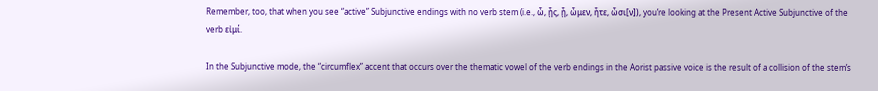Remember, too, that when you see “active” Subjunctive endings with no verb stem (i.e., ὦ, ᾖς, ᾖ, ὦμεν, ἦτε, ὦσι[ν]), you’re looking at the Present Active Subjunctive of the verb εἰμί.

In the Subjunctive mode, the “circumflex” accent that occurs over the thematic vowel of the verb endings in the Aorist passive voice is the result of a collision of the stem’s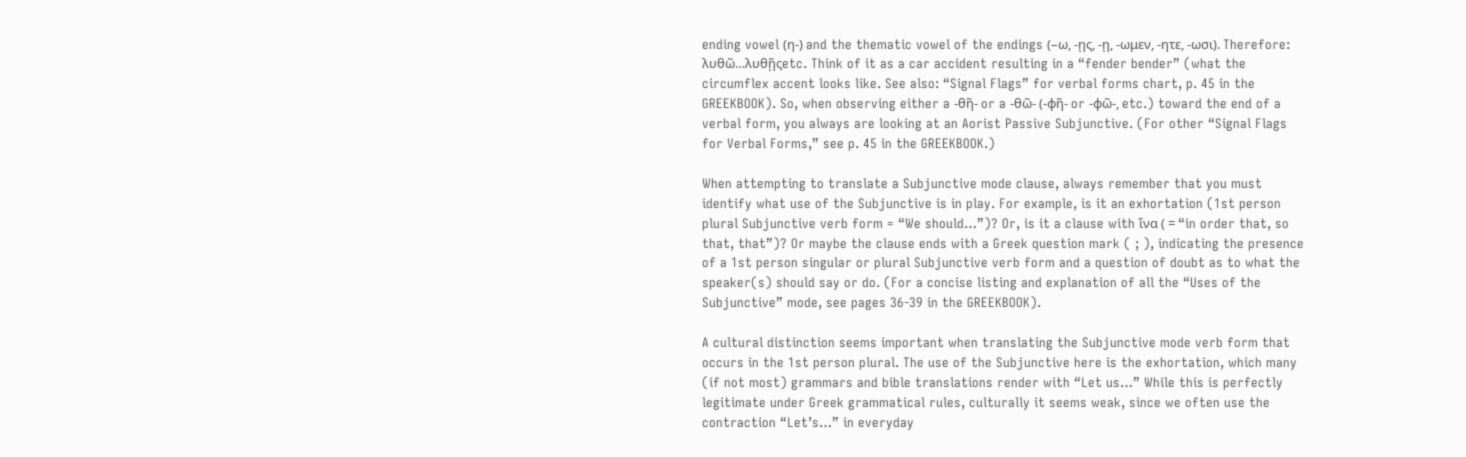ending vowel (η-) and the thematic vowel of the endings (–ω, -ῃς, -ῃ, -ωμεν, -ητε, -ωσι). Therefore: λυθῶ…λυθῇςetc. Think of it as a car accident resulting in a “fender bender” (what the circumflex accent looks like. See also: “Signal Flags” for verbal forms chart, p. 45 in the GREEKBOOK). So, when observing either a -θῆ- or a -θῶ- (-φῆ- or -φῶ-, etc.) toward the end of a verbal form, you always are looking at an Aorist Passive Subjunctive. (For other “Signal Flags for Verbal Forms,” see p. 45 in the GREEKBOOK.)

When attempting to translate a Subjunctive mode clause, always remember that you must identify what use of the Subjunctive is in play. For example, is it an exhortation (1st person plural Subjunctive verb form = “We should…”)? Or, is it a clause with ἵνα ( = “in order that, so that, that”)? Or maybe the clause ends with a Greek question mark ( ; ), indicating the presence of a 1st person singular or plural Subjunctive verb form and a question of doubt as to what the speaker(s) should say or do. (For a concise listing and explanation of all the “Uses of the Subjunctive” mode, see pages 36-39 in the GREEKBOOK).

A cultural distinction seems important when translating the Subjunctive mode verb form that occurs in the 1st person plural. The use of the Subjunctive here is the exhortation, which many (if not most) grammars and bible translations render with “Let us…” While this is perfectly legitimate under Greek grammatical rules, culturally it seems weak, since we often use the contraction “Let’s…” in everyday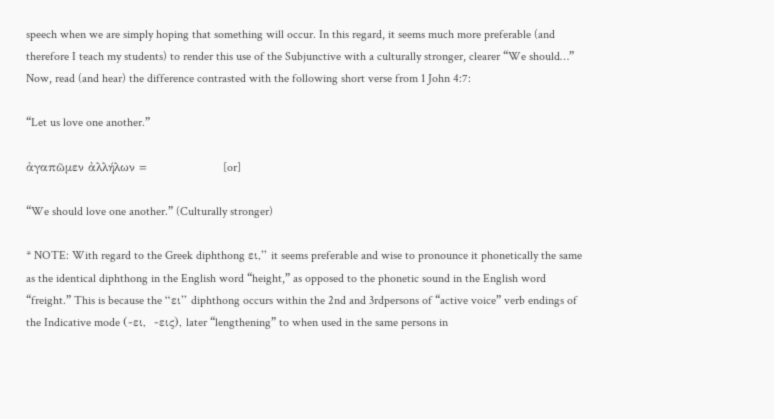speech when we are simply hoping that something will occur. In this regard, it seems much more preferable (and therefore I teach my students) to render this use of the Subjunctive with a culturally stronger, clearer “We should…” Now, read (and hear) the difference contrasted with the following short verse from 1 John 4:7:

“Let us love one another.”

ἀγαπῶμεν ἀλλήλων =                   [or]

“We should love one another.” (Culturally stronger)

* NOTE: With regard to the Greek diphthong ει,” it seems preferable and wise to pronounce it phonetically the same as the identical diphthong in the English word “height,” as opposed to the phonetic sound in the English word “freight.” This is because the “ει” diphthong occurs within the 2nd and 3rdpersons of “active voice” verb endings of the Indicative mode (-ει,  -εις), later “lengthening” to when used in the same persons in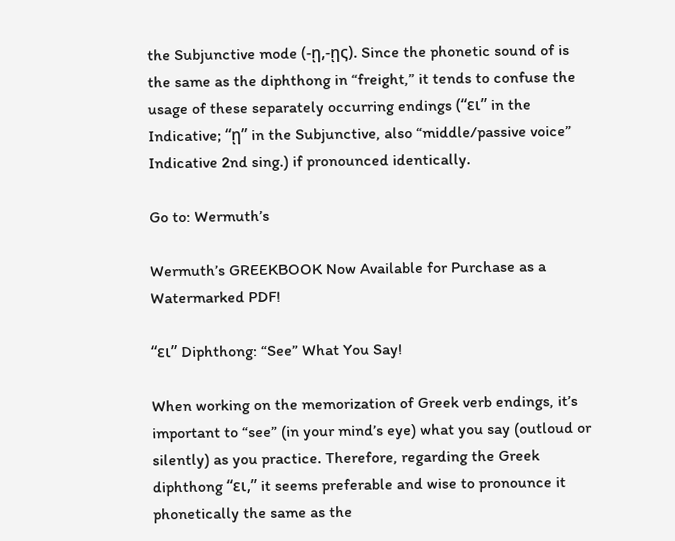the Subjunctive mode (-ῃ,-ῃς). Since the phonetic sound of is the same as the diphthong in “freight,” it tends to confuse the usage of these separately occurring endings (“ει” in the Indicative; “ῃ” in the Subjunctive, also “middle/passive voice” Indicative 2nd sing.) if pronounced identically.

Go to: Wermuth’s

Wermuth’s GREEKBOOK Now Available for Purchase as a Watermarked PDF!

“ει” Diphthong: “See” What You Say!

When working on the memorization of Greek verb endings, it’s important to “see” (in your mind’s eye) what you say (outloud or silently) as you practice. Therefore, regarding the Greek diphthong “ει,” it seems preferable and wise to pronounce it phonetically the same as the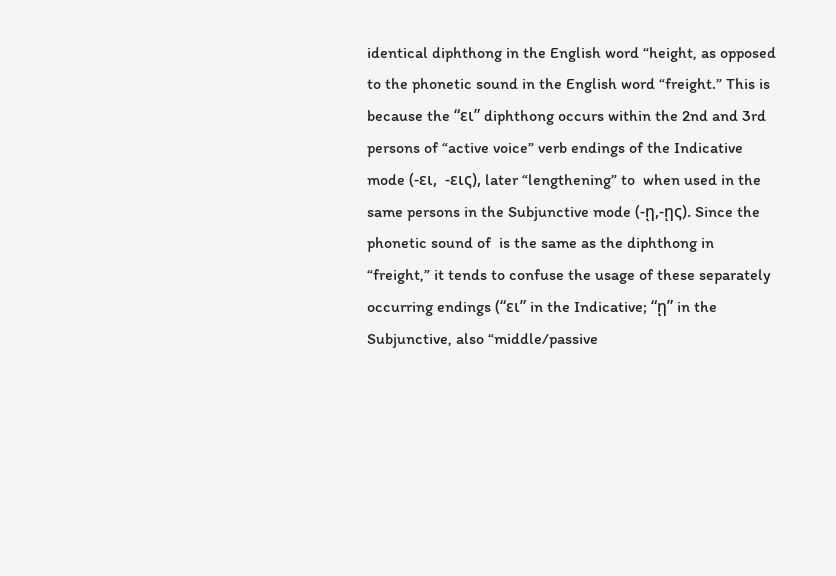identical diphthong in the English word “height, as opposed to the phonetic sound in the English word “freight.” This is because the “ει” diphthong occurs within the 2nd and 3rd persons of “active voice” verb endings of the Indicative mode (-ει,  -εις), later “lengthening” to  when used in the same persons in the Subjunctive mode (-ῃ,-ῃς). Since the phonetic sound of  is the same as the diphthong in  “freight,” it tends to confuse the usage of these separately occurring endings (“ει” in the Indicative; “ῃ” in the Subjunctive, also “middle/passive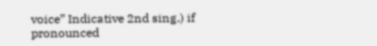voice” Indicative 2nd sing.) if pronounced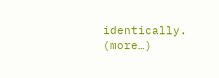identically. (more…)